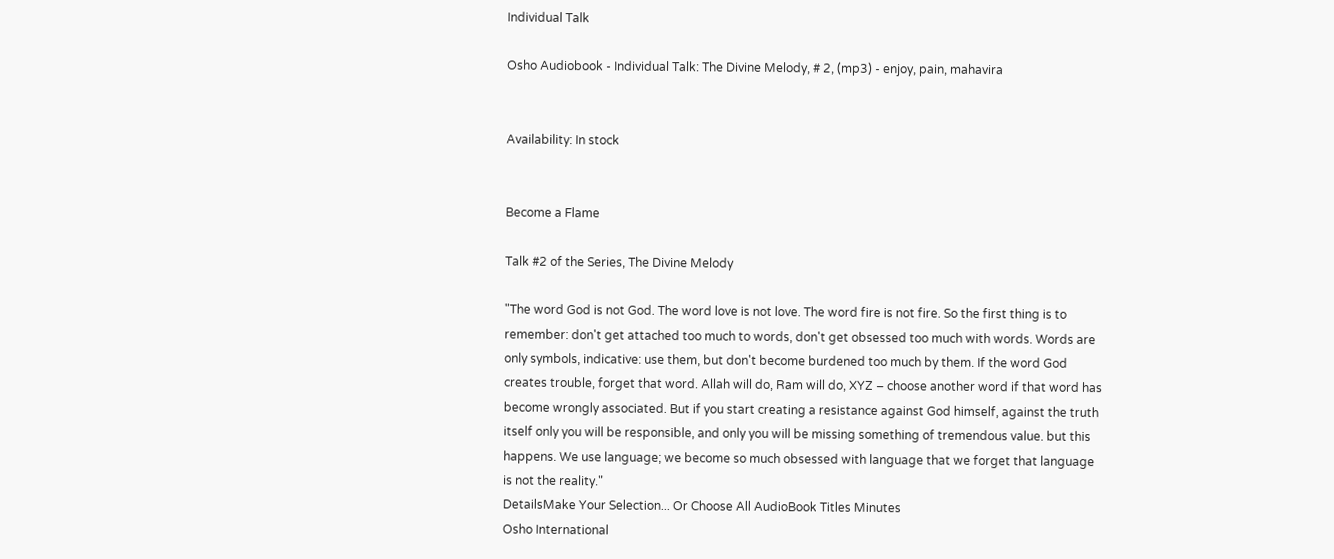Individual Talk

Osho Audiobook - Individual Talk: The Divine Melody, # 2, (mp3) - enjoy, pain, mahavira


Availability: In stock


Become a Flame

Talk #2 of the Series, The Divine Melody

"The word God is not God. The word love is not love. The word fire is not fire. So the first thing is to remember: don't get attached too much to words, don't get obsessed too much with words. Words are only symbols, indicative: use them, but don't become burdened too much by them. If the word God creates trouble, forget that word. Allah will do, Ram will do, XYZ – choose another word if that word has become wrongly associated. But if you start creating a resistance against God himself, against the truth itself only you will be responsible, and only you will be missing something of tremendous value. but this happens. We use language; we become so much obsessed with language that we forget that language is not the reality."
DetailsMake Your Selection... Or Choose All AudioBook Titles Minutes
Osho International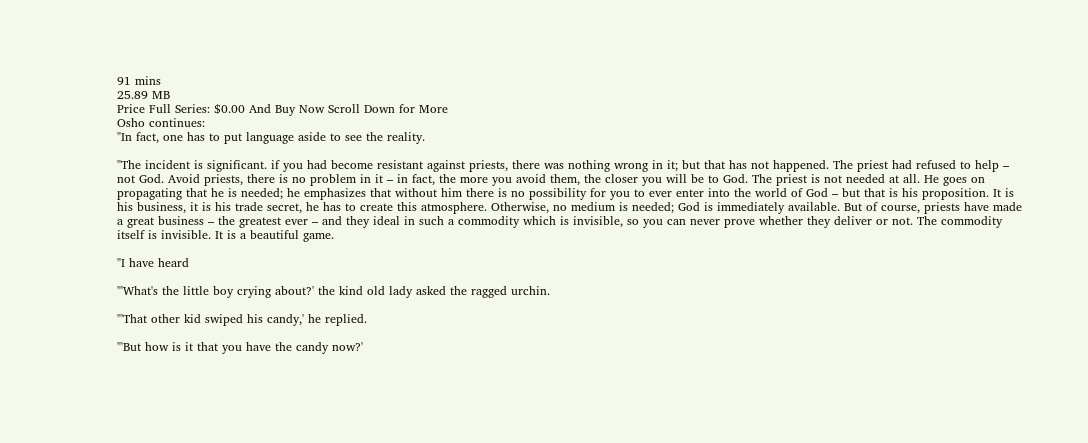91 mins
25.89 MB
Price Full Series: $0.00 And Buy Now Scroll Down for More
Osho continues:
"In fact, one has to put language aside to see the reality.

"The incident is significant. if you had become resistant against priests, there was nothing wrong in it; but that has not happened. The priest had refused to help – not God. Avoid priests, there is no problem in it – in fact, the more you avoid them, the closer you will be to God. The priest is not needed at all. He goes on propagating that he is needed; he emphasizes that without him there is no possibility for you to ever enter into the world of God – but that is his proposition. It is his business, it is his trade secret, he has to create this atmosphere. Otherwise, no medium is needed; God is immediately available. But of course, priests have made a great business – the greatest ever – and they ideal in such a commodity which is invisible, so you can never prove whether they deliver or not. The commodity itself is invisible. It is a beautiful game.

"I have heard

"'What's the little boy crying about?' the kind old lady asked the ragged urchin.

"'That other kid swiped his candy,' he replied.

"'But how is it that you have the candy now?'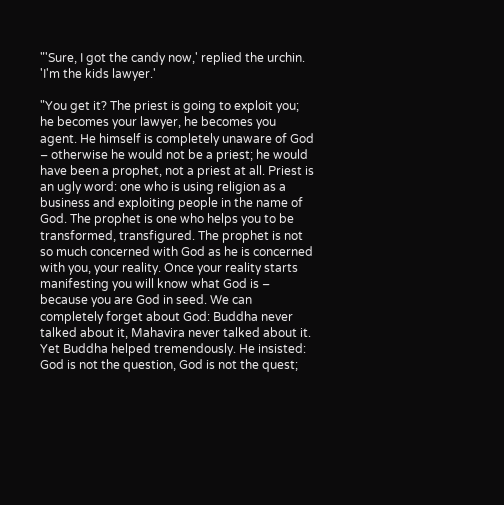"'Sure, I got the candy now,' replied the urchin. 'I'm the kids lawyer.'

"You get it? The priest is going to exploit you; he becomes your lawyer, he becomes you agent. He himself is completely unaware of God – otherwise he would not be a priest; he would have been a prophet, not a priest at all. Priest is an ugly word: one who is using religion as a business and exploiting people in the name of God. The prophet is one who helps you to be transformed, transfigured. The prophet is not so much concerned with God as he is concerned with you, your reality. Once your reality starts manifesting you will know what God is – because you are God in seed. We can completely forget about God: Buddha never talked about it, Mahavira never talked about it. Yet Buddha helped tremendously. He insisted: God is not the question, God is not the quest;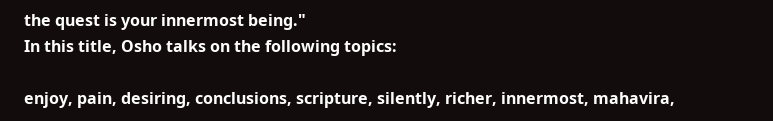the quest is your innermost being."
In this title, Osho talks on the following topics:

enjoy, pain, desiring, conclusions, scripture, silently, richer, innermost, mahavira,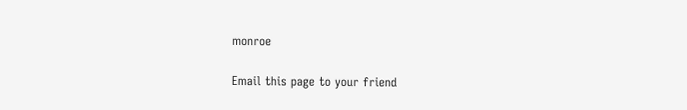monroe

Email this page to your friend